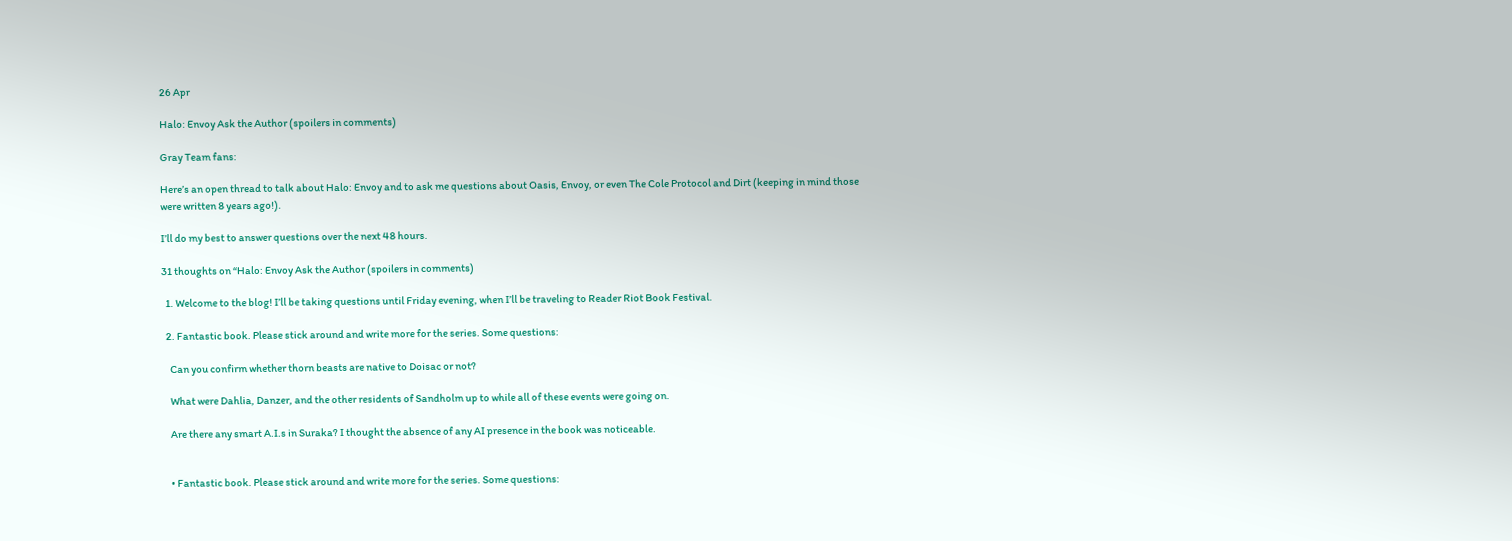26 Apr

Halo: Envoy Ask the Author (spoilers in comments)

Gray Team fans:

Here’s an open thread to talk about Halo: Envoy and to ask me questions about Oasis, Envoy, or even The Cole Protocol and Dirt (keeping in mind those were written 8 years ago!).

I’ll do my best to answer questions over the next 48 hours.

31 thoughts on “Halo: Envoy Ask the Author (spoilers in comments)

  1. Welcome to the blog! I’ll be taking questions until Friday evening, when I’ll be traveling to Reader Riot Book Festival.

  2. Fantastic book. Please stick around and write more for the series. Some questions:

    Can you confirm whether thorn beasts are native to Doisac or not?

    What were Dahlia, Danzer, and the other residents of Sandholm up to while all of these events were going on.

    Are there any smart A.I.s in Suraka? I thought the absence of any AI presence in the book was noticeable.


    • Fantastic book. Please stick around and write more for the series. Some questions: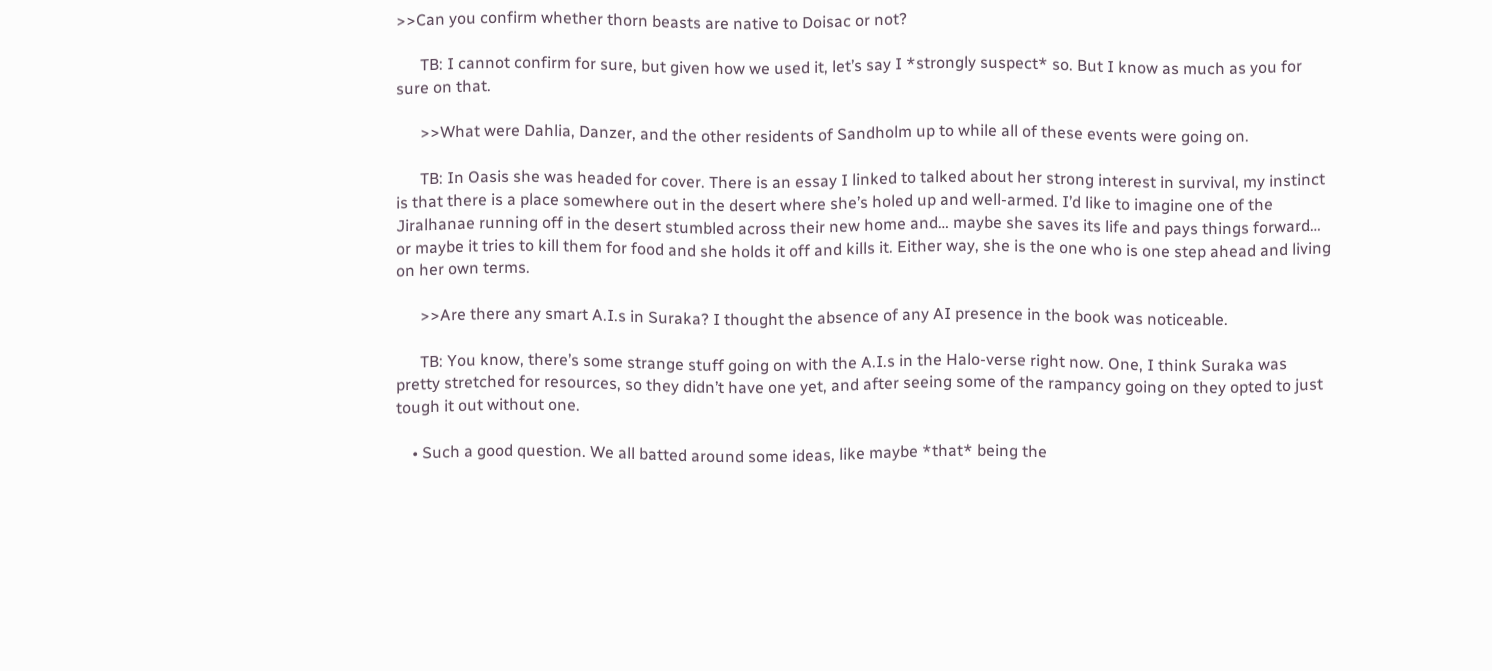>>Can you confirm whether thorn beasts are native to Doisac or not?

      TB: I cannot confirm for sure, but given how we used it, let’s say I *strongly suspect* so. But I know as much as you for sure on that.

      >>What were Dahlia, Danzer, and the other residents of Sandholm up to while all of these events were going on.

      TB: In Oasis she was headed for cover. There is an essay I linked to talked about her strong interest in survival, my instinct is that there is a place somewhere out in the desert where she’s holed up and well-armed. I’d like to imagine one of the Jiralhanae running off in the desert stumbled across their new home and… maybe she saves its life and pays things forward… or maybe it tries to kill them for food and she holds it off and kills it. Either way, she is the one who is one step ahead and living on her own terms.

      >>Are there any smart A.I.s in Suraka? I thought the absence of any AI presence in the book was noticeable.

      TB: You know, there’s some strange stuff going on with the A.I.s in the Halo-verse right now. One, I think Suraka was pretty stretched for resources, so they didn’t have one yet, and after seeing some of the rampancy going on they opted to just tough it out without one.

    • Such a good question. We all batted around some ideas, like maybe *that* being the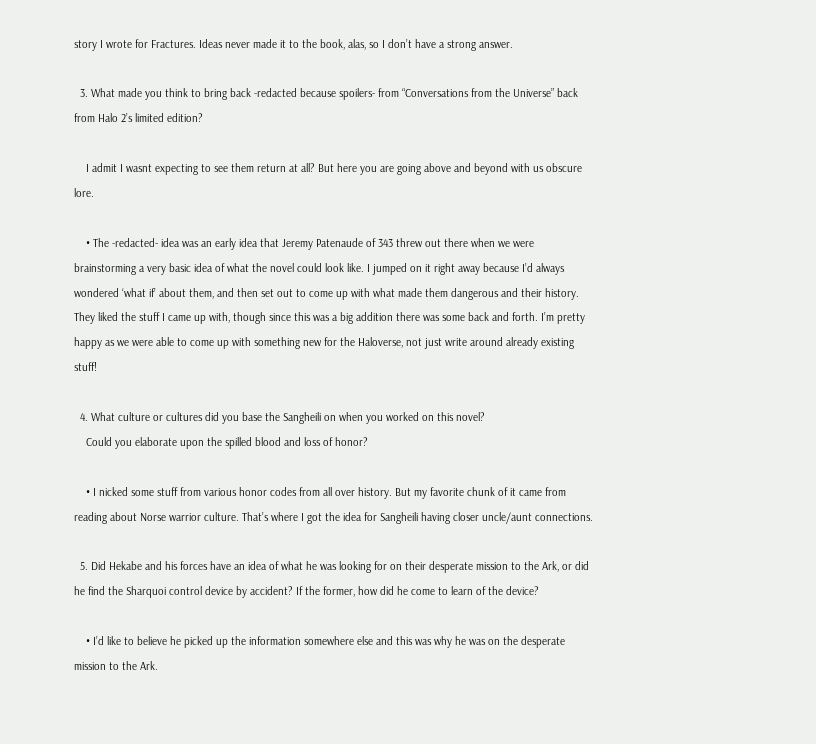story I wrote for Fractures. Ideas never made it to the book, alas, so I don’t have a strong answer.

  3. What made you think to bring back -redacted because spoilers- from “Conversations from the Universe” back from Halo 2’s limited edition?

    I admit I wasnt expecting to see them return at all? But here you are going above and beyond with us obscure lore.

    • The -redacted- idea was an early idea that Jeremy Patenaude of 343 threw out there when we were brainstorming a very basic idea of what the novel could look like. I jumped on it right away because I’d always wondered ‘what if’ about them, and then set out to come up with what made them dangerous and their history. They liked the stuff I came up with, though since this was a big addition there was some back and forth. I’m pretty happy as we were able to come up with something new for the Haloverse, not just write around already existing stuff!

  4. What culture or cultures did you base the Sangheili on when you worked on this novel?
    Could you elaborate upon the spilled blood and loss of honor?

    • I nicked some stuff from various honor codes from all over history. But my favorite chunk of it came from reading about Norse warrior culture. That’s where I got the idea for Sangheili having closer uncle/aunt connections.

  5. Did Hekabe and his forces have an idea of what he was looking for on their desperate mission to the Ark, or did he find the Sharquoi control device by accident? If the former, how did he come to learn of the device?

    • I’d like to believe he picked up the information somewhere else and this was why he was on the desperate mission to the Ark.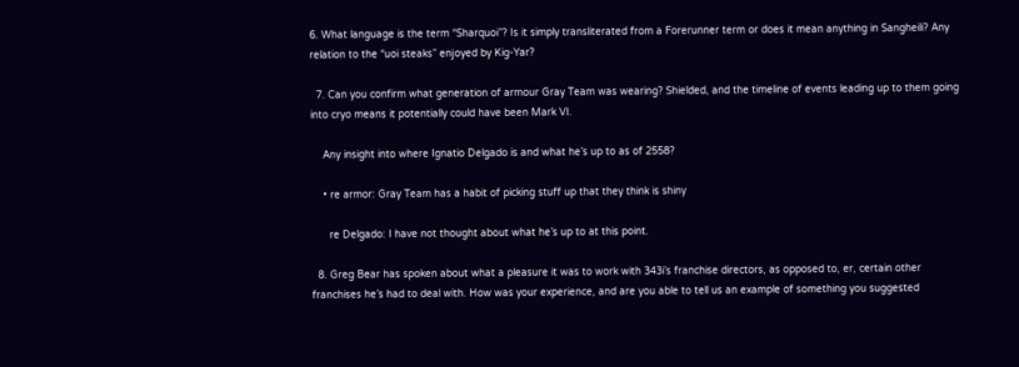6. What language is the term “Sharquoi”? Is it simply transliterated from a Forerunner term or does it mean anything in Sangheili? Any relation to the “uoi steaks” enjoyed by Kig-Yar?

  7. Can you confirm what generation of armour Gray Team was wearing? Shielded, and the timeline of events leading up to them going into cryo means it potentially could have been Mark VI.

    Any insight into where Ignatio Delgado is and what he’s up to as of 2558?

    • re armor: Gray Team has a habit of picking stuff up that they think is shiny

      re Delgado: I have not thought about what he’s up to at this point.

  8. Greg Bear has spoken about what a pleasure it was to work with 343i’s franchise directors, as opposed to, er, certain other franchises he’s had to deal with. How was your experience, and are you able to tell us an example of something you suggested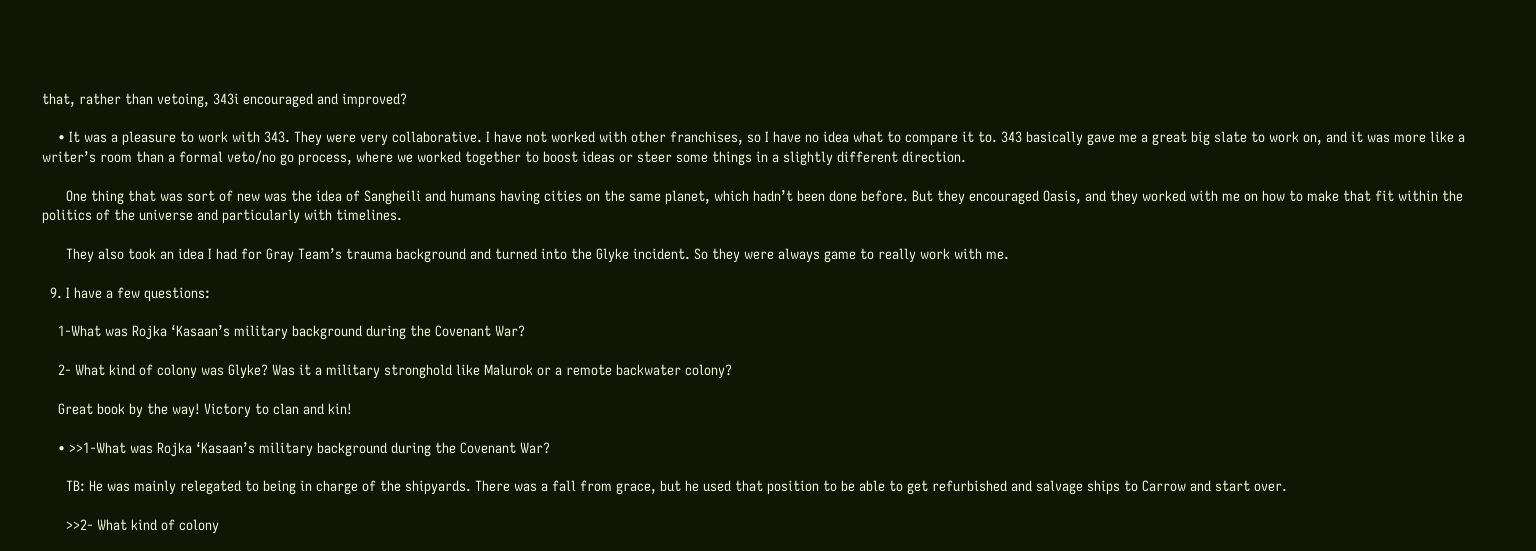that, rather than vetoing, 343i encouraged and improved?

    • It was a pleasure to work with 343. They were very collaborative. I have not worked with other franchises, so I have no idea what to compare it to. 343 basically gave me a great big slate to work on, and it was more like a writer’s room than a formal veto/no go process, where we worked together to boost ideas or steer some things in a slightly different direction.

      One thing that was sort of new was the idea of Sangheili and humans having cities on the same planet, which hadn’t been done before. But they encouraged Oasis, and they worked with me on how to make that fit within the politics of the universe and particularly with timelines.

      They also took an idea I had for Gray Team’s trauma background and turned into the Glyke incident. So they were always game to really work with me.

  9. I have a few questions:

    1-What was Rojka ‘Kasaan’s military background during the Covenant War?

    2- What kind of colony was Glyke? Was it a military stronghold like Malurok or a remote backwater colony?

    Great book by the way! Victory to clan and kin!

    • >>1-What was Rojka ‘Kasaan’s military background during the Covenant War?

      TB: He was mainly relegated to being in charge of the shipyards. There was a fall from grace, but he used that position to be able to get refurbished and salvage ships to Carrow and start over.

      >>2- What kind of colony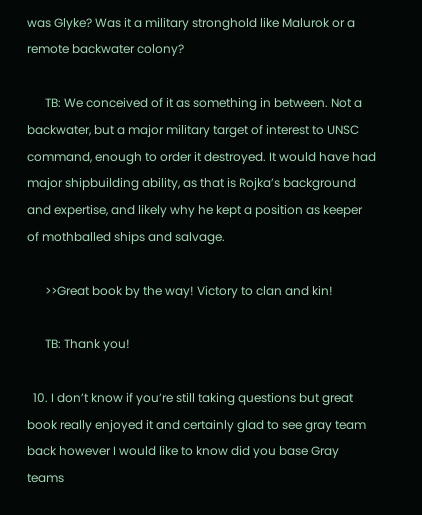was Glyke? Was it a military stronghold like Malurok or a remote backwater colony?

      TB: We conceived of it as something in between. Not a backwater, but a major military target of interest to UNSC command, enough to order it destroyed. It would have had major shipbuilding ability, as that is Rojka’s background and expertise, and likely why he kept a position as keeper of mothballed ships and salvage.

      >>Great book by the way! Victory to clan and kin!

      TB: Thank you!

  10. I don’t know if you’re still taking questions but great book really enjoyed it and certainly glad to see gray team back however I would like to know did you base Gray teams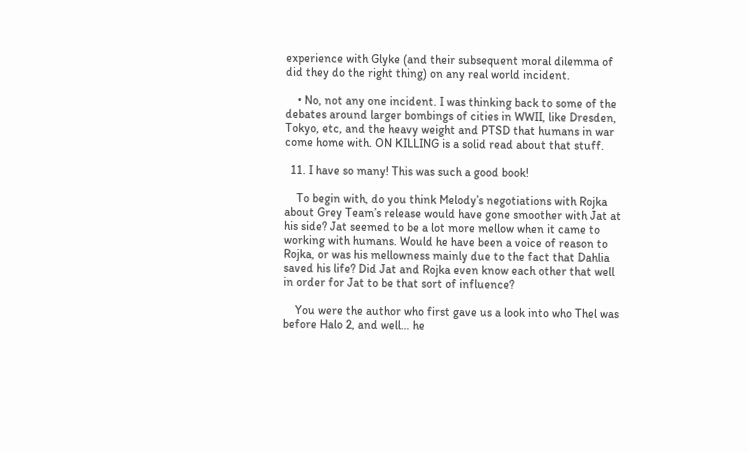experience with Glyke (and their subsequent moral dilemma of did they do the right thing) on any real world incident.

    • No, not any one incident. I was thinking back to some of the debates around larger bombings of cities in WWII, like Dresden, Tokyo, etc, and the heavy weight and PTSD that humans in war come home with. ON KILLING is a solid read about that stuff.

  11. I have so many! This was such a good book!

    To begin with, do you think Melody’s negotiations with Rojka about Grey Team’s release would have gone smoother with Jat at his side? Jat seemed to be a lot more mellow when it came to working with humans. Would he have been a voice of reason to Rojka, or was his mellowness mainly due to the fact that Dahlia saved his life? Did Jat and Rojka even know each other that well in order for Jat to be that sort of influence?

    You were the author who first gave us a look into who Thel was before Halo 2, and well… he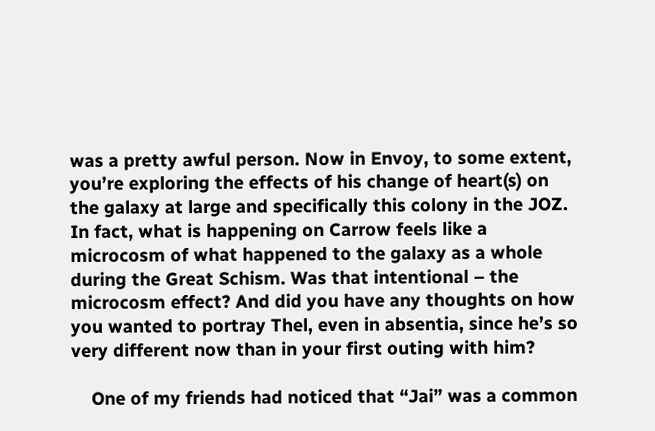was a pretty awful person. Now in Envoy, to some extent, you’re exploring the effects of his change of heart(s) on the galaxy at large and specifically this colony in the JOZ. In fact, what is happening on Carrow feels like a microcosm of what happened to the galaxy as a whole during the Great Schism. Was that intentional – the microcosm effect? And did you have any thoughts on how you wanted to portray Thel, even in absentia, since he’s so very different now than in your first outing with him?

    One of my friends had noticed that “Jai” was a common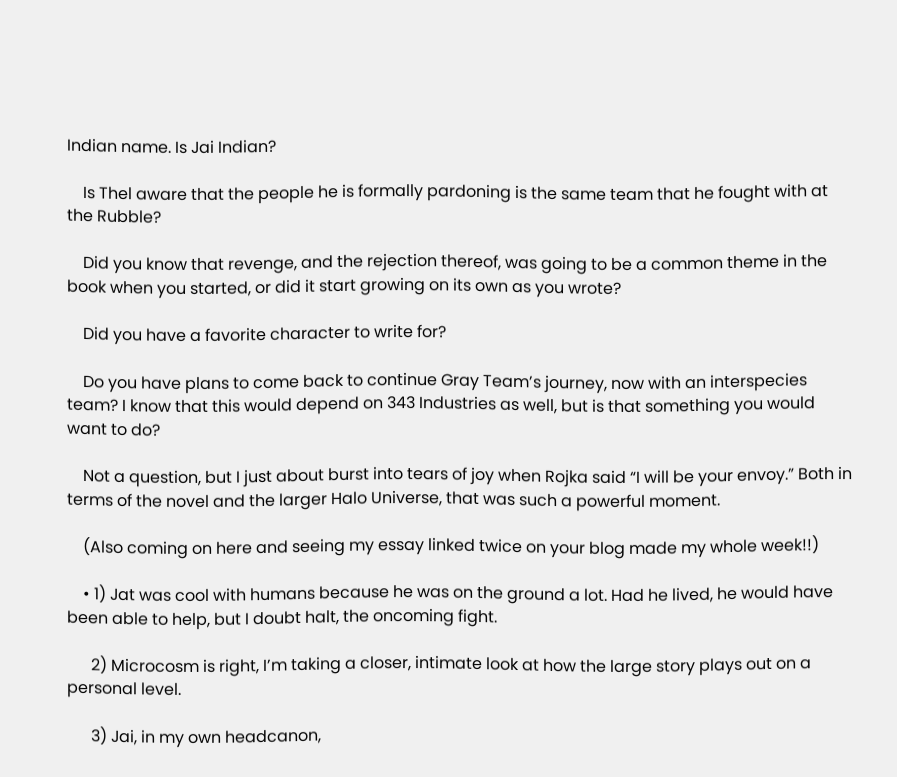Indian name. Is Jai Indian?

    Is Thel aware that the people he is formally pardoning is the same team that he fought with at the Rubble?

    Did you know that revenge, and the rejection thereof, was going to be a common theme in the book when you started, or did it start growing on its own as you wrote?

    Did you have a favorite character to write for?

    Do you have plans to come back to continue Gray Team’s journey, now with an interspecies team? I know that this would depend on 343 Industries as well, but is that something you would want to do?

    Not a question, but I just about burst into tears of joy when Rojka said “I will be your envoy.” Both in terms of the novel and the larger Halo Universe, that was such a powerful moment.

    (Also coming on here and seeing my essay linked twice on your blog made my whole week!!)

    • 1) Jat was cool with humans because he was on the ground a lot. Had he lived, he would have been able to help, but I doubt halt, the oncoming fight.

      2) Microcosm is right, I’m taking a closer, intimate look at how the large story plays out on a personal level.

      3) Jai, in my own headcanon,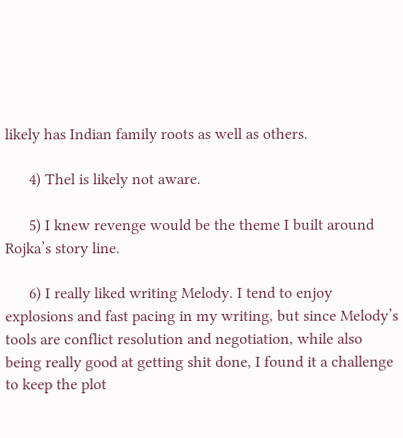likely has Indian family roots as well as others.

      4) Thel is likely not aware.

      5) I knew revenge would be the theme I built around Rojka’s story line.

      6) I really liked writing Melody. I tend to enjoy explosions and fast pacing in my writing, but since Melody’s tools are conflict resolution and negotiation, while also being really good at getting shit done, I found it a challenge to keep the plot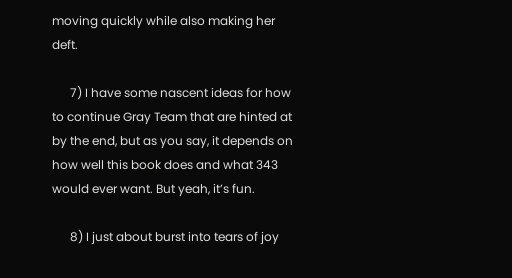moving quickly while also making her deft.

      7) I have some nascent ideas for how to continue Gray Team that are hinted at by the end, but as you say, it depends on how well this book does and what 343 would ever want. But yeah, it’s fun.

      8) I just about burst into tears of joy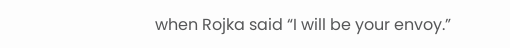when Rojka said “I will be your envoy.”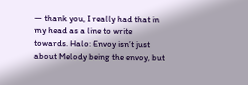— thank you, I really had that in my head as a line to write towards. Halo: Envoy isn’t just about Melody being the envoy, but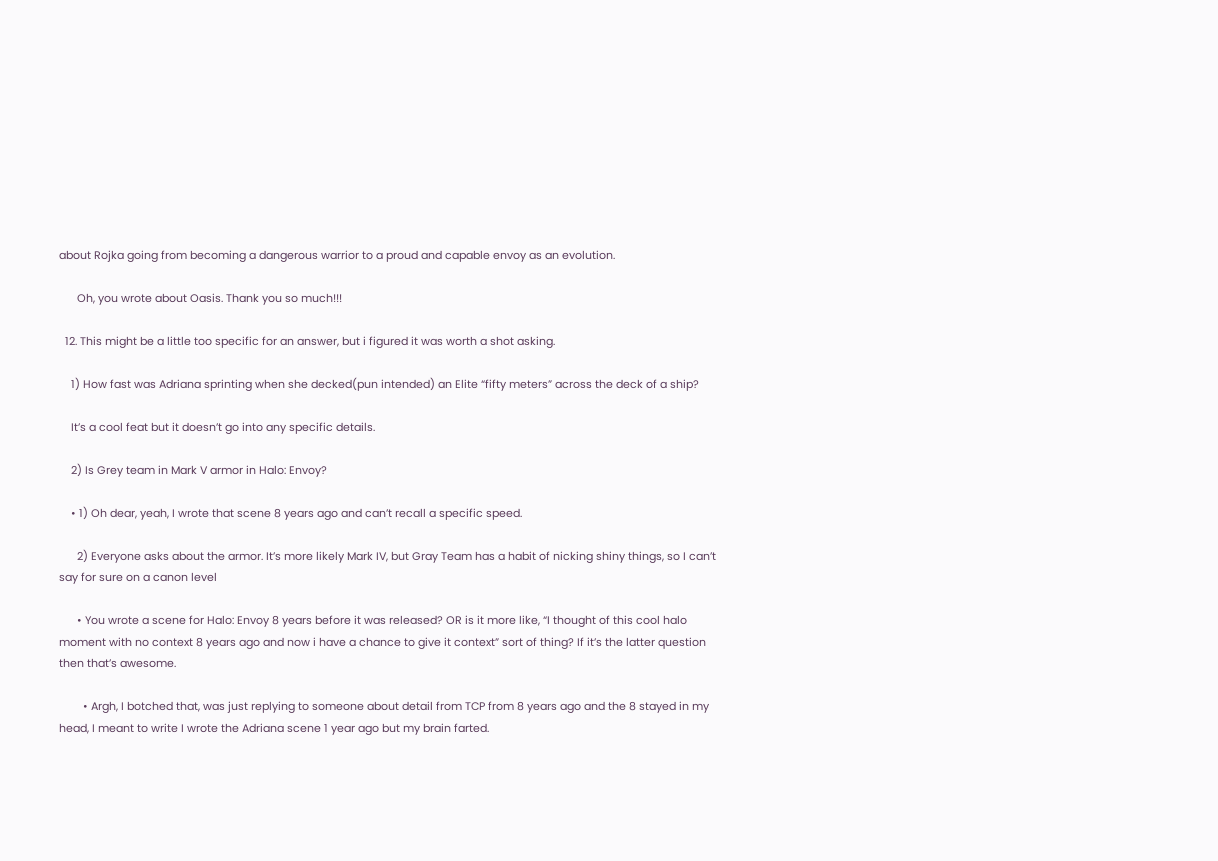about Rojka going from becoming a dangerous warrior to a proud and capable envoy as an evolution.

      Oh, you wrote about Oasis. Thank you so much!!!

  12. This might be a little too specific for an answer, but i figured it was worth a shot asking.

    1) How fast was Adriana sprinting when she decked(pun intended) an Elite “fifty meters” across the deck of a ship?

    It’s a cool feat but it doesn’t go into any specific details.

    2) Is Grey team in Mark V armor in Halo: Envoy?

    • 1) Oh dear, yeah, I wrote that scene 8 years ago and can’t recall a specific speed.

      2) Everyone asks about the armor. It’s more likely Mark IV, but Gray Team has a habit of nicking shiny things, so I can’t say for sure on a canon level

      • You wrote a scene for Halo: Envoy 8 years before it was released? OR is it more like, “I thought of this cool halo moment with no context 8 years ago and now i have a chance to give it context” sort of thing? If it’s the latter question then that’s awesome.

        • Argh, I botched that, was just replying to someone about detail from TCP from 8 years ago and the 8 stayed in my head, I meant to write I wrote the Adriana scene 1 year ago but my brain farted.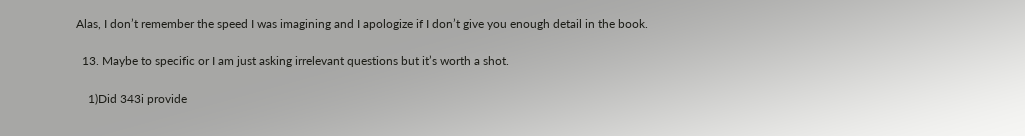Alas, I don’t remember the speed I was imagining and I apologize if I don’t give you enough detail in the book.

  13. Maybe to specific or I am just asking irrelevant questions but it’s worth a shot.

    1)Did 343i provide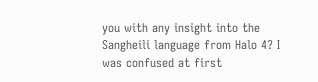you with any insight into the Sangheili language from Halo 4? I was confused at first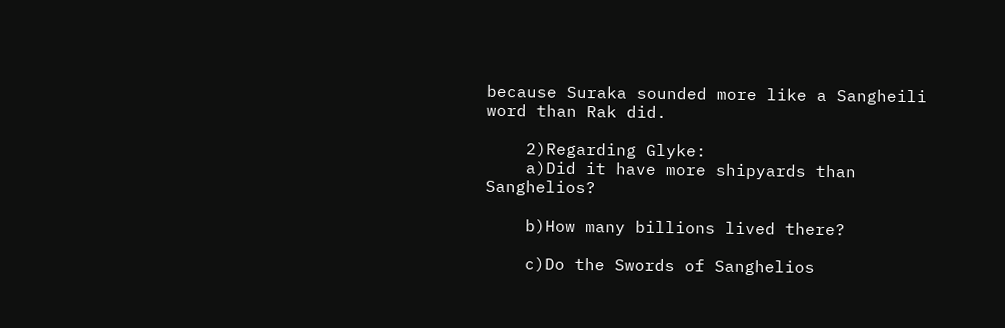because Suraka sounded more like a Sangheili word than Rak did.

    2)Regarding Glyke:
    a)Did it have more shipyards than Sanghelios?

    b)How many billions lived there?

    c)Do the Swords of Sanghelios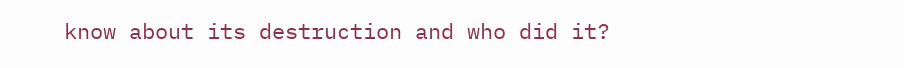know about its destruction and who did it?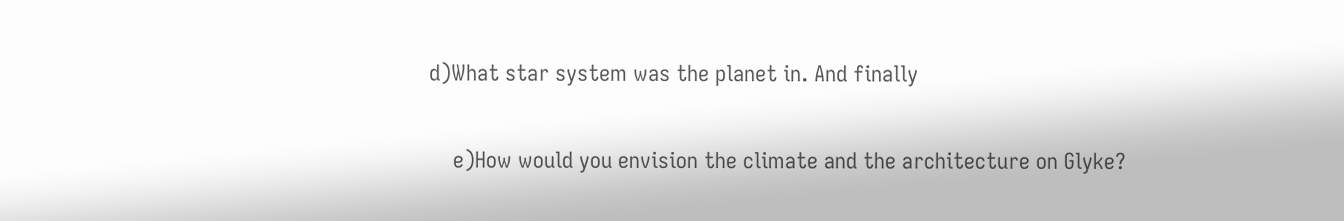d)What star system was the planet in. And finally

    e)How would you envision the climate and the architecture on Glyke?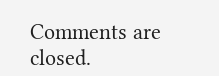Comments are closed.